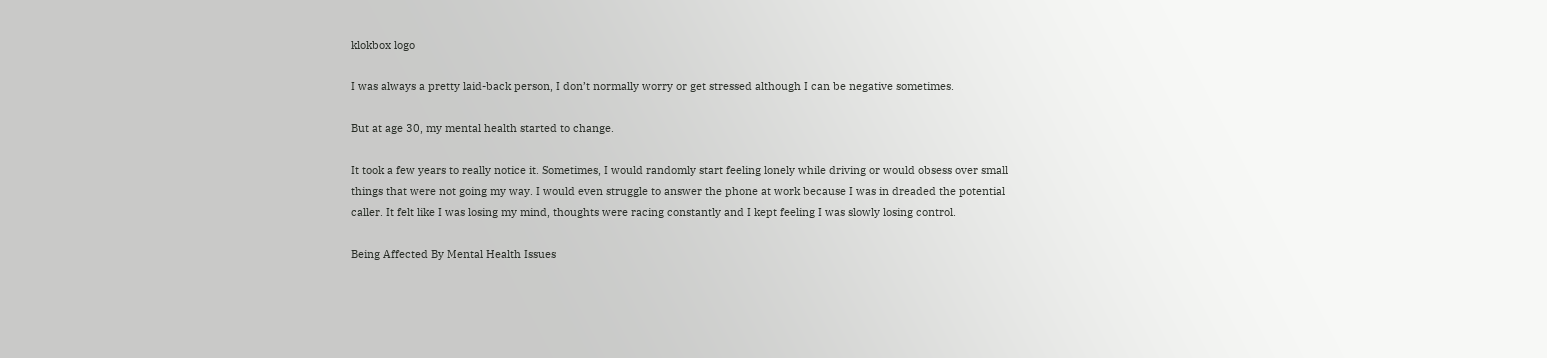klokbox logo

I was always a pretty laid-back person, I don’t normally worry or get stressed although I can be negative sometimes.

But at age 30, my mental health started to change.

It took a few years to really notice it. Sometimes, I would randomly start feeling lonely while driving or would obsess over small things that were not going my way. I would even struggle to answer the phone at work because I was in dreaded the potential caller. It felt like I was losing my mind, thoughts were racing constantly and I kept feeling I was slowly losing control.

Being Affected By Mental Health Issues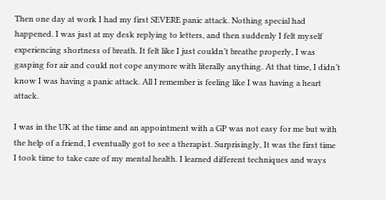Then one day at work I had my first SEVERE panic attack. Nothing special had happened. I was just at my desk replying to letters, and then suddenly I felt myself experiencing shortness of breath. It felt like I just couldn’t breathe properly, I was gasping for air and could not cope anymore with literally anything. At that time, I didn’t know I was having a panic attack. All I remember is feeling like I was having a heart attack.

I was in the UK at the time and an appointment with a GP was not easy for me but with the help of a friend, I eventually got to see a therapist. Surprisingly, It was the first time I took time to take care of my mental health. I learned different techniques and ways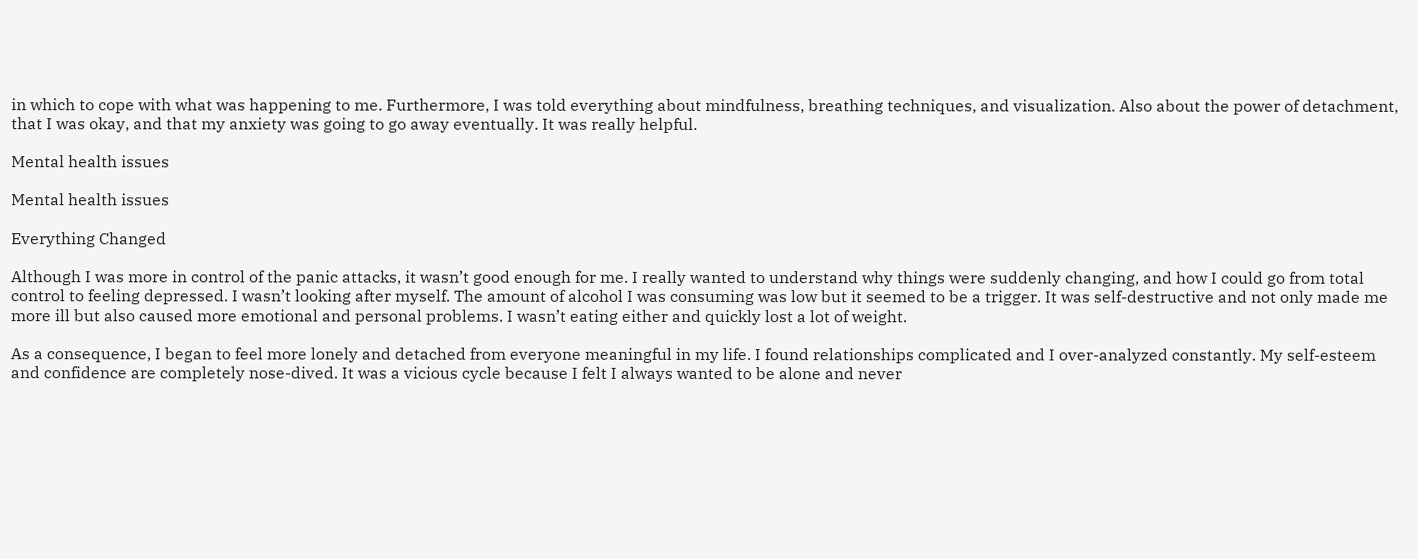in which to cope with what was happening to me. Furthermore, I was told everything about mindfulness, breathing techniques, and visualization. Also about the power of detachment, that I was okay, and that my anxiety was going to go away eventually. It was really helpful.

Mental health issues

Mental health issues

Everything Changed

Although I was more in control of the panic attacks, it wasn’t good enough for me. I really wanted to understand why things were suddenly changing, and how I could go from total control to feeling depressed. I wasn’t looking after myself. The amount of alcohol I was consuming was low but it seemed to be a trigger. It was self-destructive and not only made me more ill but also caused more emotional and personal problems. I wasn’t eating either and quickly lost a lot of weight.

As a consequence, I began to feel more lonely and detached from everyone meaningful in my life. I found relationships complicated and I over-analyzed constantly. My self-esteem and confidence are completely nose-dived. It was a vicious cycle because I felt I always wanted to be alone and never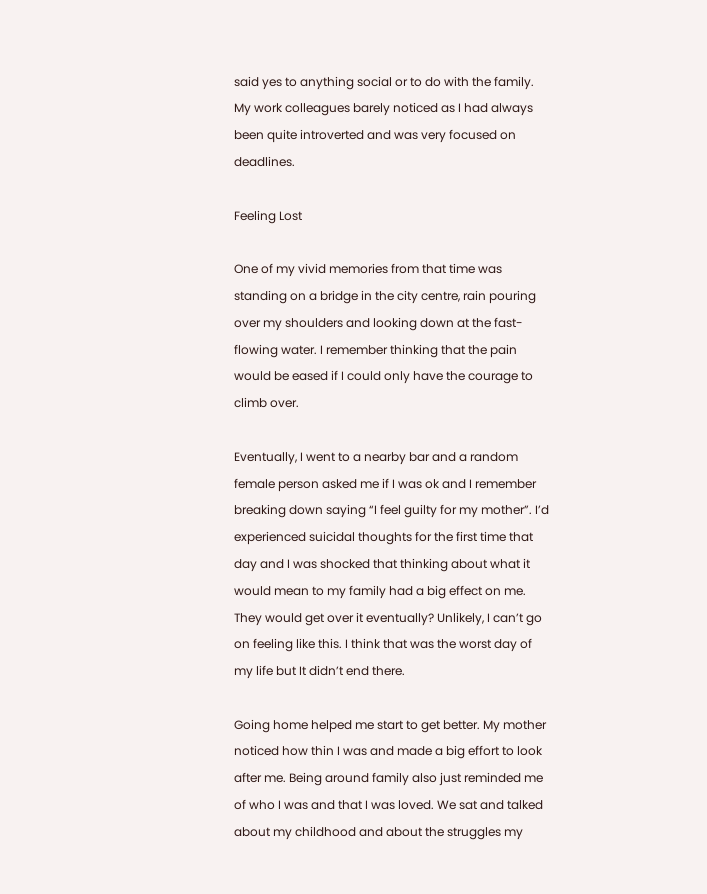said yes to anything social or to do with the family. My work colleagues barely noticed as I had always been quite introverted and was very focused on deadlines.

Feeling Lost

One of my vivid memories from that time was standing on a bridge in the city centre, rain pouring over my shoulders and looking down at the fast-flowing water. I remember thinking that the pain would be eased if I could only have the courage to climb over.

Eventually, I went to a nearby bar and a random female person asked me if I was ok and I remember breaking down saying “I feel guilty for my mother”. I’d experienced suicidal thoughts for the first time that day and I was shocked that thinking about what it would mean to my family had a big effect on me. They would get over it eventually? Unlikely, I can’t go on feeling like this. I think that was the worst day of my life but It didn’t end there.

Going home helped me start to get better. My mother noticed how thin I was and made a big effort to look after me. Being around family also just reminded me of who I was and that I was loved. We sat and talked about my childhood and about the struggles my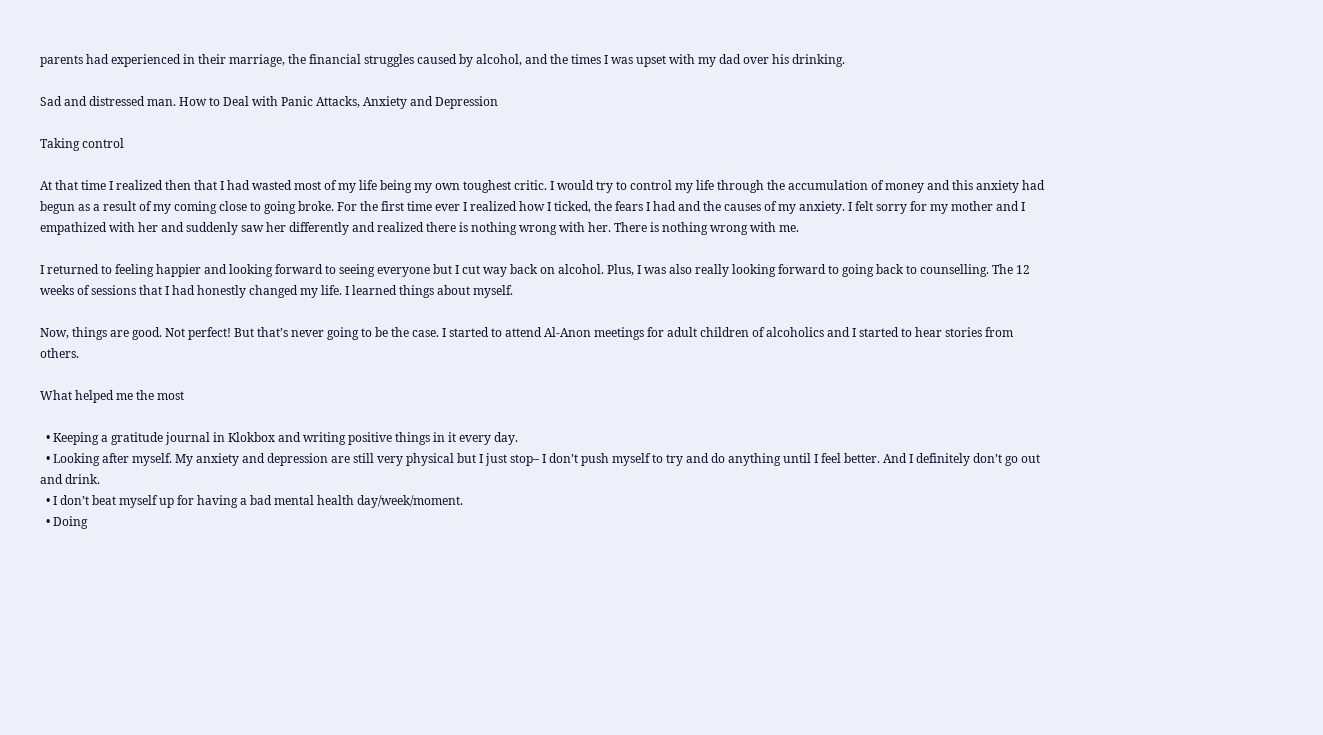parents had experienced in their marriage, the financial struggles caused by alcohol, and the times I was upset with my dad over his drinking.

Sad and distressed man. How to Deal with Panic Attacks, Anxiety and Depression

Taking control

At that time I realized then that I had wasted most of my life being my own toughest critic. I would try to control my life through the accumulation of money and this anxiety had begun as a result of my coming close to going broke. For the first time ever I realized how I ticked, the fears I had and the causes of my anxiety. I felt sorry for my mother and I empathized with her and suddenly saw her differently and realized there is nothing wrong with her. There is nothing wrong with me.

I returned to feeling happier and looking forward to seeing everyone but I cut way back on alcohol. Plus, I was also really looking forward to going back to counselling. The 12 weeks of sessions that I had honestly changed my life. I learned things about myself.

Now, things are good. Not perfect! But that’s never going to be the case. I started to attend Al-Anon meetings for adult children of alcoholics and I started to hear stories from others.

What helped me the most

  • Keeping a gratitude journal in Klokbox and writing positive things in it every day.
  • Looking after myself. My anxiety and depression are still very physical but I just stop– I don’t push myself to try and do anything until I feel better. And I definitely don’t go out and drink.
  • I don’t beat myself up for having a bad mental health day/week/moment.
  • Doing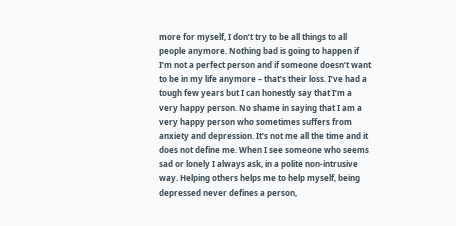more for myself, I don’t try to be all things to all people anymore. Nothing bad is going to happen if I’m not a perfect person and if someone doesn’t want to be in my life anymore – that’s their loss. I’ve had a tough few years but I can honestly say that I’m a very happy person. No shame in saying that I am a very happy person who sometimes suffers from anxiety and depression. It’s not me all the time and it does not define me. When I see someone who seems sad or lonely I always ask, in a polite non-intrusive way. Helping others helps me to help myself, being depressed never defines a person,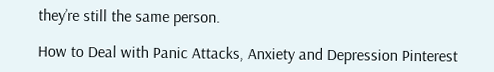they’re still the same person.

How to Deal with Panic Attacks, Anxiety and Depression Pinterest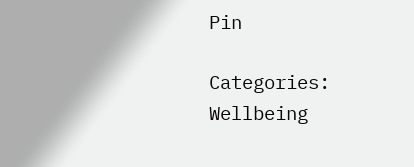Pin

Categories: Wellbeing